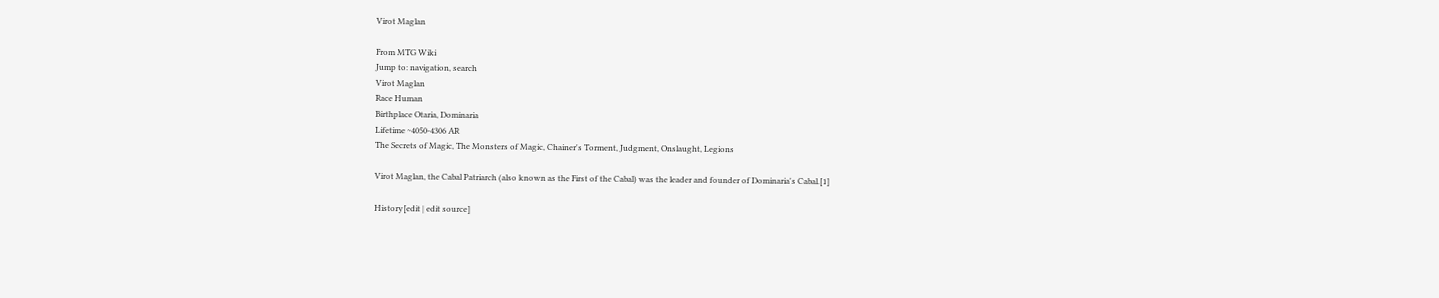Virot Maglan

From MTG Wiki
Jump to: navigation, search
Virot Maglan
Race Human
Birthplace Otaria, Dominaria
Lifetime ~4050-4306 AR
The Secrets of Magic, The Monsters of Magic, Chainer's Torment, Judgment, Onslaught, Legions

Virot Maglan, the Cabal Patriarch (also known as the First of the Cabal) was the leader and founder of Dominaria's Cabal.[1]

History[edit | edit source]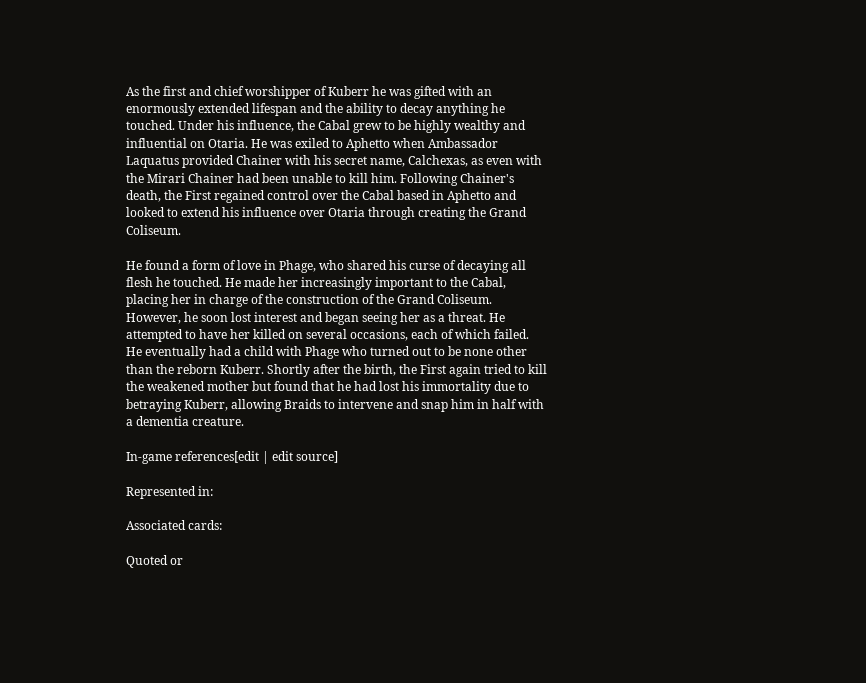As the first and chief worshipper of Kuberr he was gifted with an enormously extended lifespan and the ability to decay anything he touched. Under his influence, the Cabal grew to be highly wealthy and influential on Otaria. He was exiled to Aphetto when Ambassador Laquatus provided Chainer with his secret name, Calchexas, as even with the Mirari Chainer had been unable to kill him. Following Chainer's death, the First regained control over the Cabal based in Aphetto and looked to extend his influence over Otaria through creating the Grand Coliseum.

He found a form of love in Phage, who shared his curse of decaying all flesh he touched. He made her increasingly important to the Cabal, placing her in charge of the construction of the Grand Coliseum. However, he soon lost interest and began seeing her as a threat. He attempted to have her killed on several occasions, each of which failed. He eventually had a child with Phage who turned out to be none other than the reborn Kuberr. Shortly after the birth, the First again tried to kill the weakened mother but found that he had lost his immortality due to betraying Kuberr, allowing Braids to intervene and snap him in half with a dementia creature.

In-game references[edit | edit source]

Represented in:

Associated cards:

Quoted or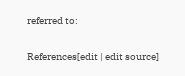referred to:

References[edit | edit source]